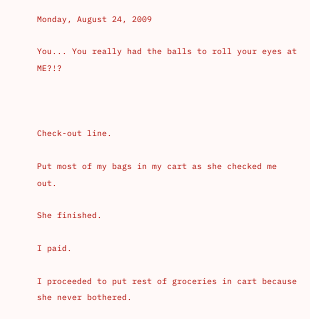Monday, August 24, 2009

You... You really had the balls to roll your eyes at ME?!?



Check-out line.

Put most of my bags in my cart as she checked me out.

She finished.

I paid.

I proceeded to put rest of groceries in cart because she never bothered.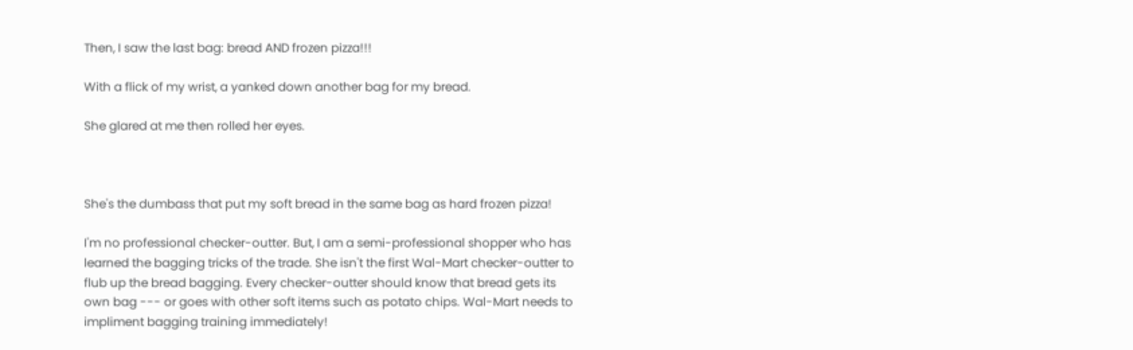Then, I saw the last bag: bread AND frozen pizza!!!

With a flick of my wrist, a yanked down another bag for my bread.

She glared at me then rolled her eyes.



She's the dumbass that put my soft bread in the same bag as hard frozen pizza!

I'm no professional checker-outter. But, I am a semi-professional shopper who has learned the bagging tricks of the trade. She isn't the first Wal-Mart checker-outter to flub up the bread bagging. Every checker-outter should know that bread gets its own bag --- or goes with other soft items such as potato chips. Wal-Mart needs to impliment bagging training immediately!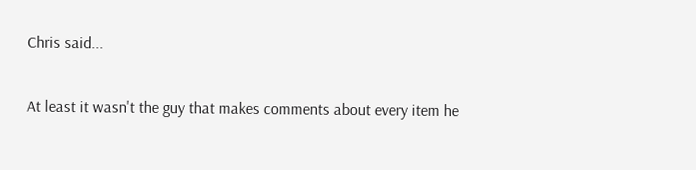Chris said...

At least it wasn't the guy that makes comments about every item he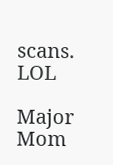scans. LOL

Major Mom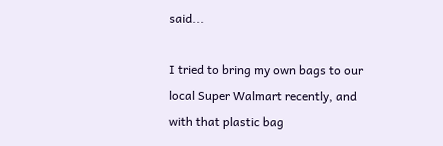said...

I tried to bring my own bags to our local Super Walmart recently, and with that plastic bag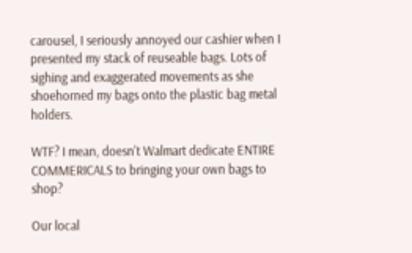carousel, I seriously annoyed our cashier when I presented my stack of reuseable bags. Lots of sighing and exaggerated movements as she shoehorned my bags onto the plastic bag metal holders.

WTF? I mean, doesn't Walmart dedicate ENTIRE COMMERICALS to bringing your own bags to shop?

Our local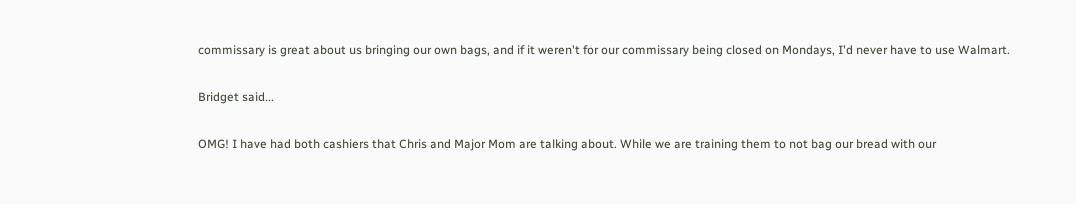commissary is great about us bringing our own bags, and if it weren't for our commissary being closed on Mondays, I'd never have to use Walmart.

Bridget said...

OMG! I have had both cashiers that Chris and Major Mom are talking about. While we are training them to not bag our bread with our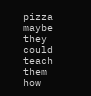pizza maybe they could teach them how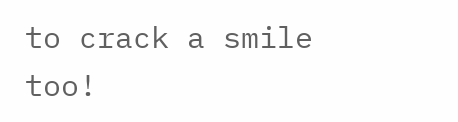to crack a smile too!